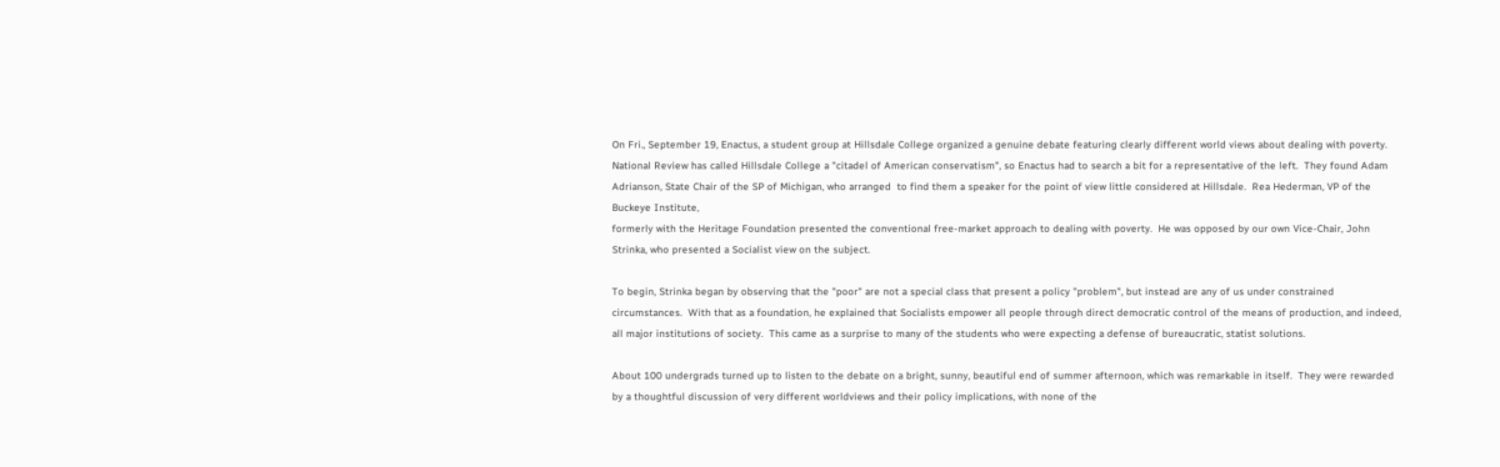On Fri., September 19, Enactus, a student group at Hillsdale College organized a genuine debate featuring clearly different world views about dealing with poverty. National Review has called Hillsdale College a "citadel of American conservatism", so Enactus had to search a bit for a representative of the left.  They found Adam Adrianson, State Chair of the SP of Michigan, who arranged  to find them a speaker for the point of view little considered at Hillsdale.  Rea Hederman, VP of the Buckeye Institute,
formerly with the Heritage Foundation presented the conventional free-market approach to dealing with poverty.  He was opposed by our own Vice-Chair, John Strinka, who presented a Socialist view on the subject.

To begin, Strinka began by observing that the "poor" are not a special class that present a policy "problem", but instead are any of us under constrained circumstances.  With that as a foundation, he explained that Socialists empower all people through direct democratic control of the means of production, and indeed, all major institutions of society.  This came as a surprise to many of the students who were expecting a defense of bureaucratic, statist solutions.

About 100 undergrads turned up to listen to the debate on a bright, sunny, beautiful end of summer afternoon, which was remarkable in itself.  They were rewarded by a thoughtful discussion of very different worldviews and their policy implications, with none of the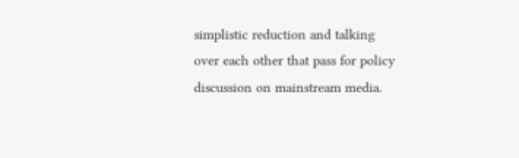simplistic reduction and talking over each other that pass for policy discussion on mainstream media.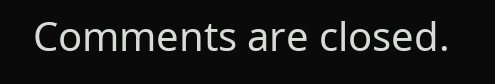Comments are closed.